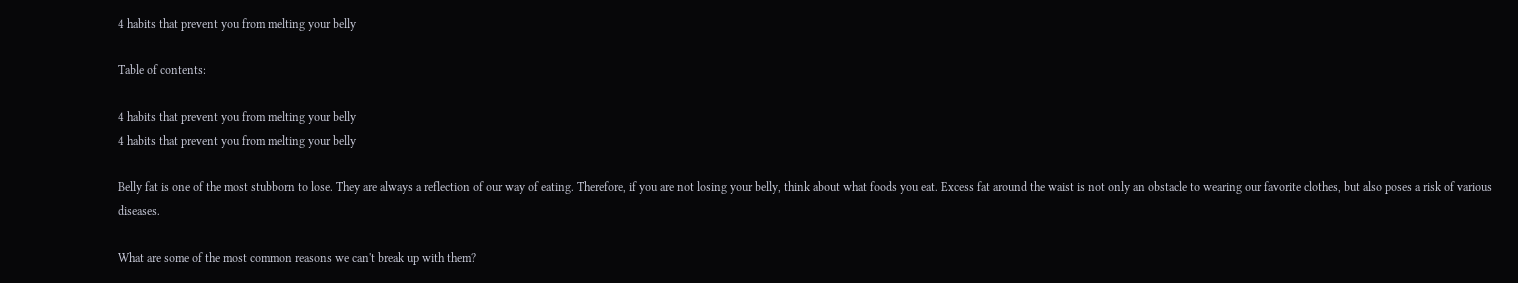4 habits that prevent you from melting your belly

Table of contents:

4 habits that prevent you from melting your belly
4 habits that prevent you from melting your belly

Belly fat is one of the most stubborn to lose. They are always a reflection of our way of eating. Therefore, if you are not losing your belly, think about what foods you eat. Excess fat around the waist is not only an obstacle to wearing our favorite clothes, but also poses a risk of various diseases.

What are some of the most common reasons we can't break up with them?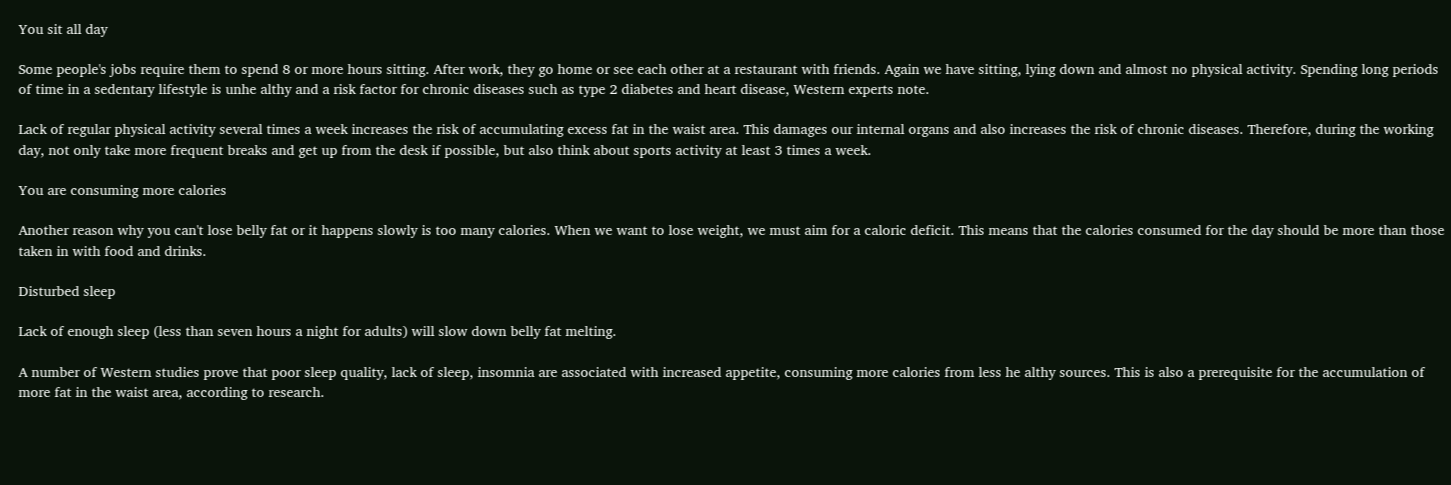You sit all day

Some people's jobs require them to spend 8 or more hours sitting. After work, they go home or see each other at a restaurant with friends. Again we have sitting, lying down and almost no physical activity. Spending long periods of time in a sedentary lifestyle is unhe althy and a risk factor for chronic diseases such as type 2 diabetes and heart disease, Western experts note.

Lack of regular physical activity several times a week increases the risk of accumulating excess fat in the waist area. This damages our internal organs and also increases the risk of chronic diseases. Therefore, during the working day, not only take more frequent breaks and get up from the desk if possible, but also think about sports activity at least 3 times a week.

You are consuming more calories

Another reason why you can't lose belly fat or it happens slowly is too many calories. When we want to lose weight, we must aim for a caloric deficit. This means that the calories consumed for the day should be more than those taken in with food and drinks.

Disturbed sleep

Lack of enough sleep (less than seven hours a night for adults) will slow down belly fat melting.

A number of Western studies prove that poor sleep quality, lack of sleep, insomnia are associated with increased appetite, consuming more calories from less he althy sources. This is also a prerequisite for the accumulation of more fat in the waist area, according to research.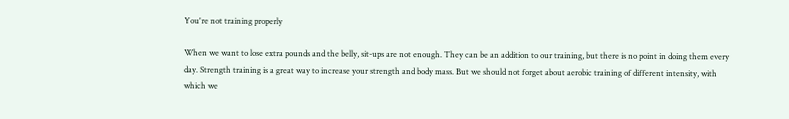You're not training properly

When we want to lose extra pounds and the belly, sit-ups are not enough. They can be an addition to our training, but there is no point in doing them every day. Strength training is a great way to increase your strength and body mass. But we should not forget about aerobic training of different intensity, with which we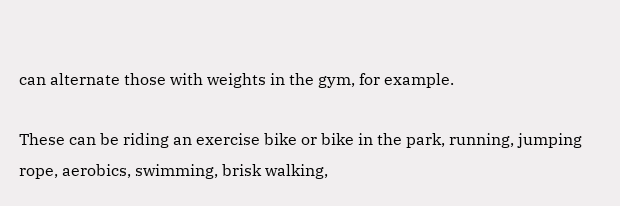can alternate those with weights in the gym, for example.

These can be riding an exercise bike or bike in the park, running, jumping rope, aerobics, swimming, brisk walking,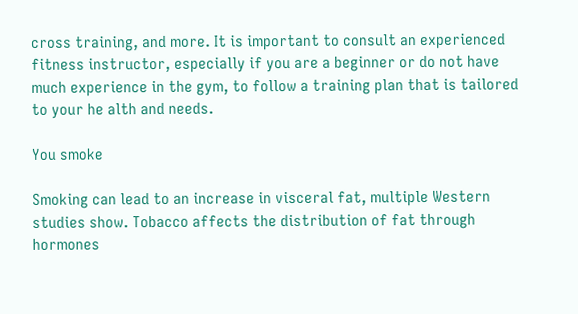cross training, and more. It is important to consult an experienced fitness instructor, especially if you are a beginner or do not have much experience in the gym, to follow a training plan that is tailored to your he alth and needs.

You smoke

Smoking can lead to an increase in visceral fat, multiple Western studies show. Tobacco affects the distribution of fat through hormones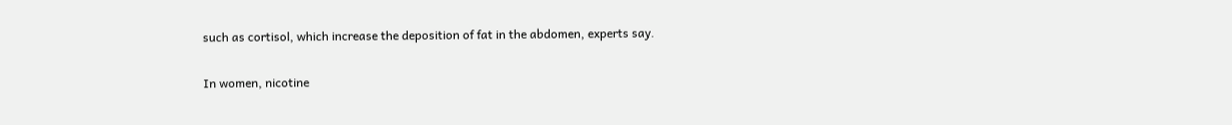such as cortisol, which increase the deposition of fat in the abdomen, experts say.

In women, nicotine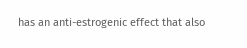has an anti-estrogenic effect that also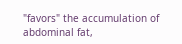"favors" the accumulation of abdominal fat,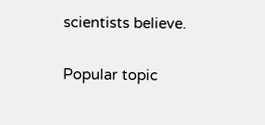scientists believe.

Popular topic